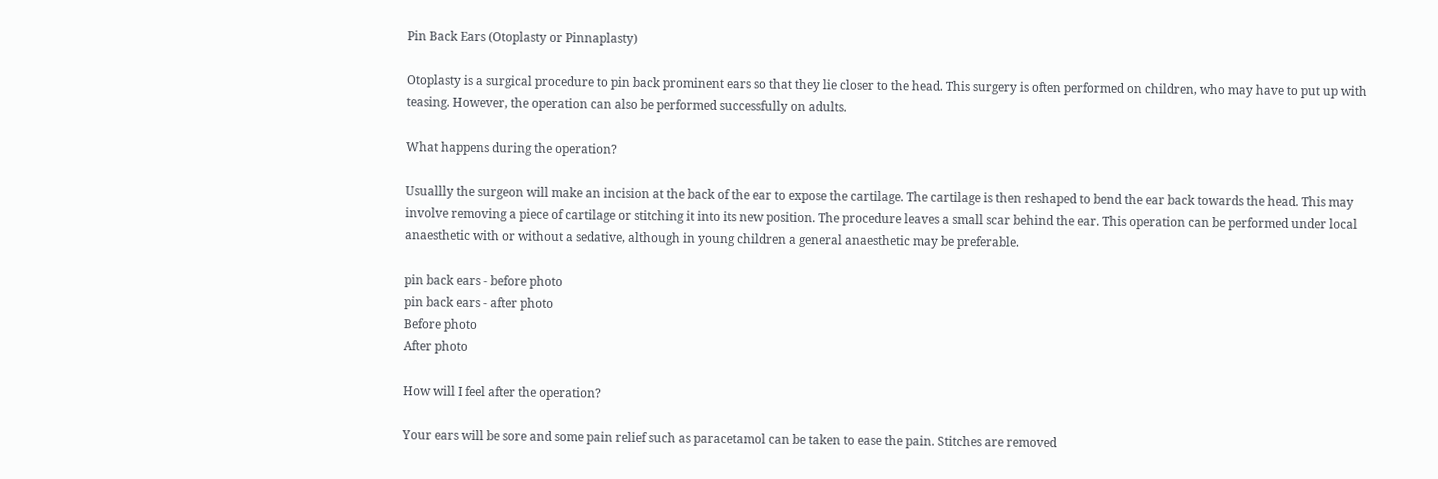Pin Back Ears (Otoplasty or Pinnaplasty)

Otoplasty is a surgical procedure to pin back prominent ears so that they lie closer to the head. This surgery is often performed on children, who may have to put up with teasing. However, the operation can also be performed successfully on adults.

What happens during the operation?

Usuallly the surgeon will make an incision at the back of the ear to expose the cartilage. The cartilage is then reshaped to bend the ear back towards the head. This may involve removing a piece of cartilage or stitching it into its new position. The procedure leaves a small scar behind the ear. This operation can be performed under local anaesthetic with or without a sedative, although in young children a general anaesthetic may be preferable.

pin back ears - before photo
pin back ears - after photo
Before photo
After photo

How will I feel after the operation?

Your ears will be sore and some pain relief such as paracetamol can be taken to ease the pain. Stitches are removed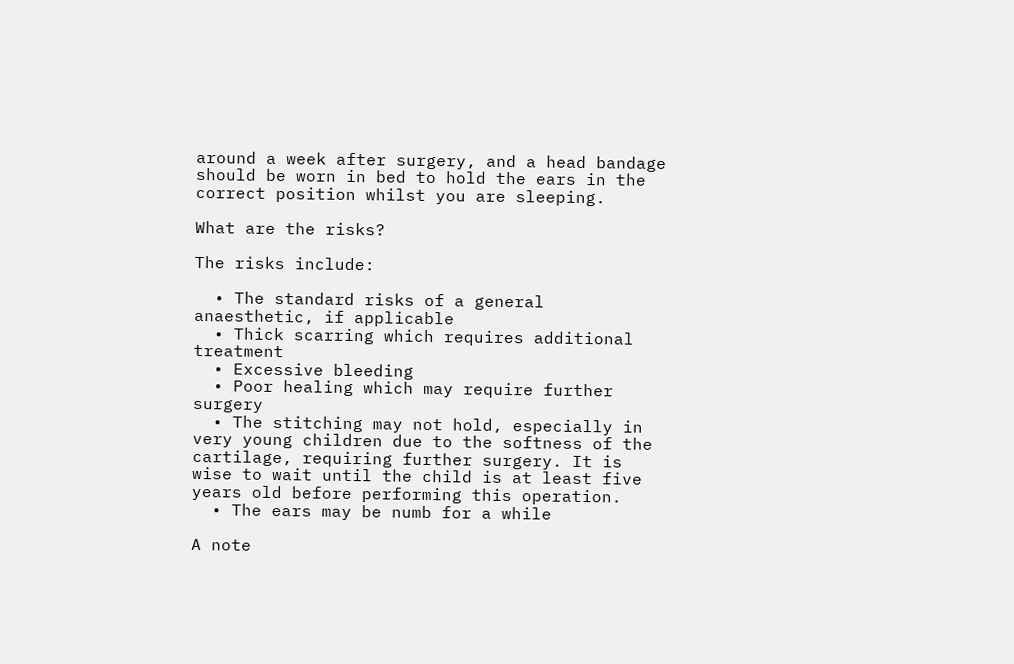around a week after surgery, and a head bandage should be worn in bed to hold the ears in the correct position whilst you are sleeping.

What are the risks?

The risks include:

  • The standard risks of a general anaesthetic, if applicable
  • Thick scarring which requires additional treatment
  • Excessive bleeding
  • Poor healing which may require further surgery
  • The stitching may not hold, especially in very young children due to the softness of the cartilage, requiring further surgery. It is wise to wait until the child is at least five years old before performing this operation.
  • The ears may be numb for a while

A note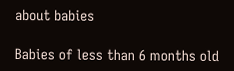about babies

Babies of less than 6 months old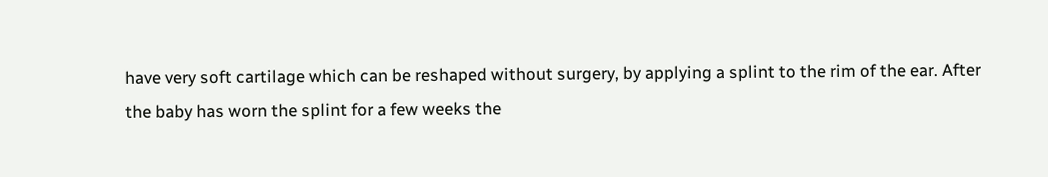have very soft cartilage which can be reshaped without surgery, by applying a splint to the rim of the ear. After the baby has worn the splint for a few weeks the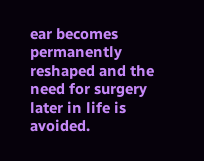ear becomes permanently reshaped and the need for surgery later in life is avoided.